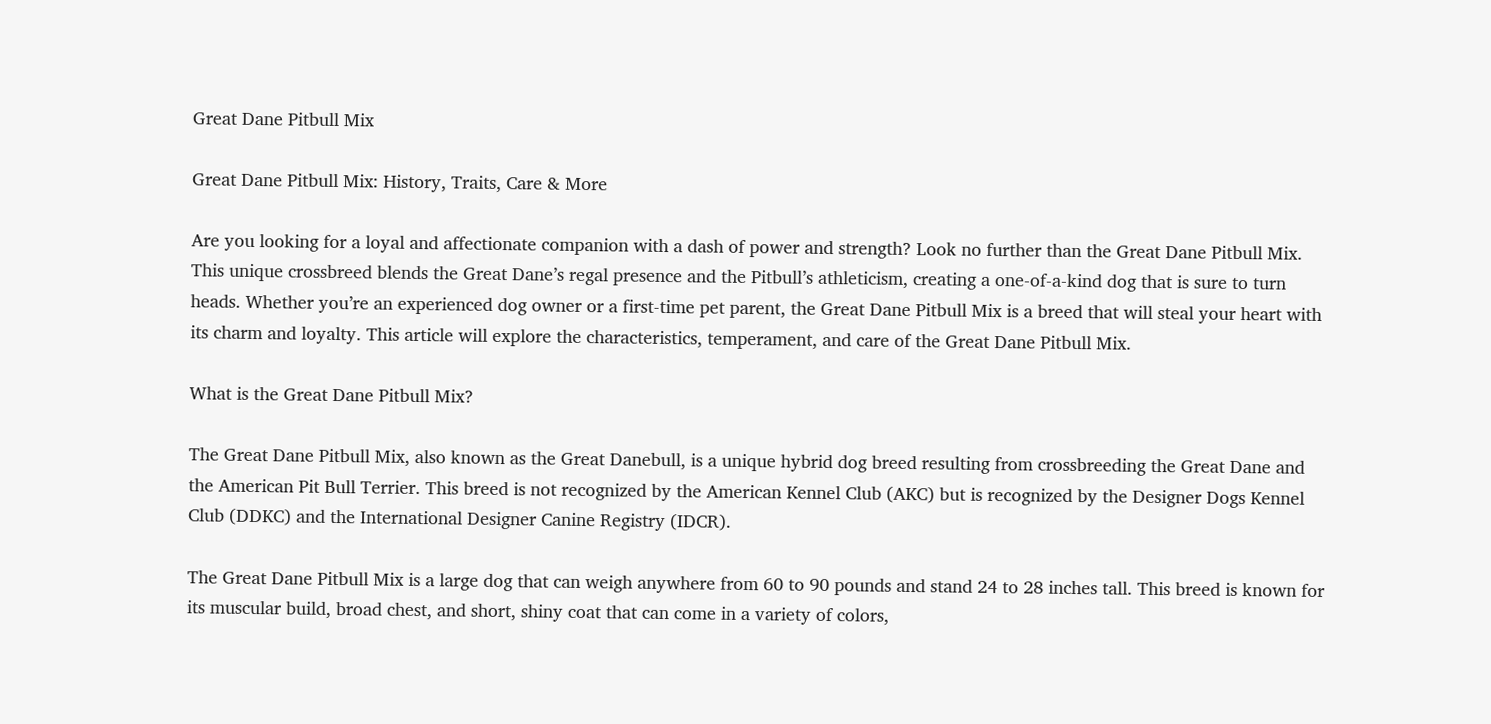Great Dane Pitbull Mix

Great Dane Pitbull Mix: History, Traits, Care & More

Are you looking for a loyal and affectionate companion with a dash of power and strength? Look no further than the Great Dane Pitbull Mix. This unique crossbreed blends the Great Dane’s regal presence and the Pitbull’s athleticism, creating a one-of-a-kind dog that is sure to turn heads. Whether you’re an experienced dog owner or a first-time pet parent, the Great Dane Pitbull Mix is a breed that will steal your heart with its charm and loyalty. This article will explore the characteristics, temperament, and care of the Great Dane Pitbull Mix.

What is the Great Dane Pitbull Mix?

The Great Dane Pitbull Mix, also known as the Great Danebull, is a unique hybrid dog breed resulting from crossbreeding the Great Dane and the American Pit Bull Terrier. This breed is not recognized by the American Kennel Club (AKC) but is recognized by the Designer Dogs Kennel Club (DDKC) and the International Designer Canine Registry (IDCR).

The Great Dane Pitbull Mix is a large dog that can weigh anywhere from 60 to 90 pounds and stand 24 to 28 inches tall. This breed is known for its muscular build, broad chest, and short, shiny coat that can come in a variety of colors,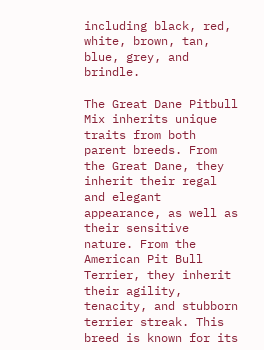including black, red, white, brown, tan, blue, grey, and brindle.

The Great Dane Pitbull Mix inherits unique traits from both parent breeds. From the Great Dane, they inherit their regal and elegant appearance, as well as their sensitive nature. From the American Pit Bull Terrier, they inherit their agility, tenacity, and stubborn terrier streak. This breed is known for its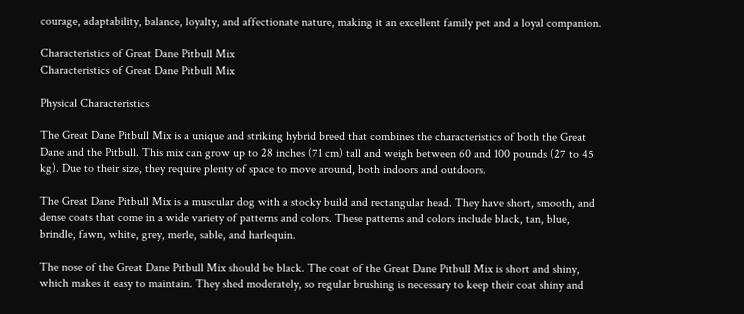courage, adaptability, balance, loyalty, and affectionate nature, making it an excellent family pet and a loyal companion.

Characteristics of Great Dane Pitbull Mix
Characteristics of Great Dane Pitbull Mix

Physical Characteristics

The Great Dane Pitbull Mix is a unique and striking hybrid breed that combines the characteristics of both the Great Dane and the Pitbull. This mix can grow up to 28 inches (71 cm) tall and weigh between 60 and 100 pounds (27 to 45 kg). Due to their size, they require plenty of space to move around, both indoors and outdoors.

The Great Dane Pitbull Mix is a muscular dog with a stocky build and rectangular head. They have short, smooth, and dense coats that come in a wide variety of patterns and colors. These patterns and colors include black, tan, blue, brindle, fawn, white, grey, merle, sable, and harlequin.

The nose of the Great Dane Pitbull Mix should be black. The coat of the Great Dane Pitbull Mix is short and shiny, which makes it easy to maintain. They shed moderately, so regular brushing is necessary to keep their coat shiny and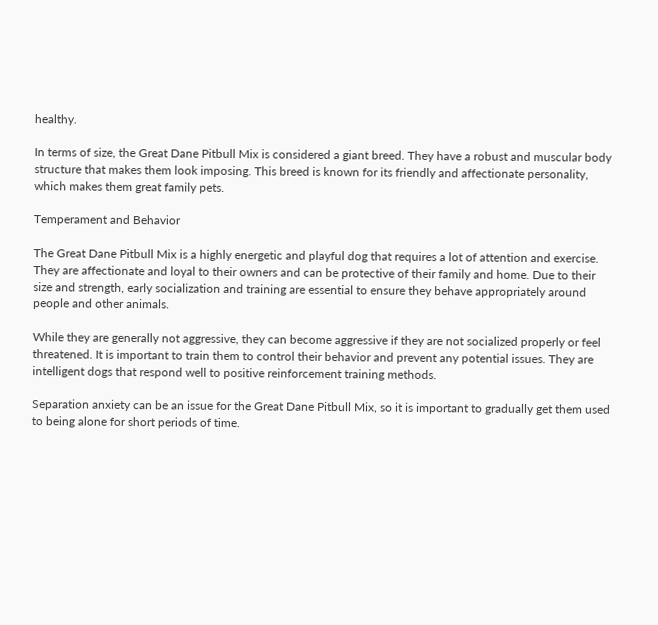healthy.

In terms of size, the Great Dane Pitbull Mix is considered a giant breed. They have a robust and muscular body structure that makes them look imposing. This breed is known for its friendly and affectionate personality, which makes them great family pets.

Temperament and Behavior

The Great Dane Pitbull Mix is a highly energetic and playful dog that requires a lot of attention and exercise. They are affectionate and loyal to their owners and can be protective of their family and home. Due to their size and strength, early socialization and training are essential to ensure they behave appropriately around people and other animals.

While they are generally not aggressive, they can become aggressive if they are not socialized properly or feel threatened. It is important to train them to control their behavior and prevent any potential issues. They are intelligent dogs that respond well to positive reinforcement training methods.

Separation anxiety can be an issue for the Great Dane Pitbull Mix, so it is important to gradually get them used to being alone for short periods of time.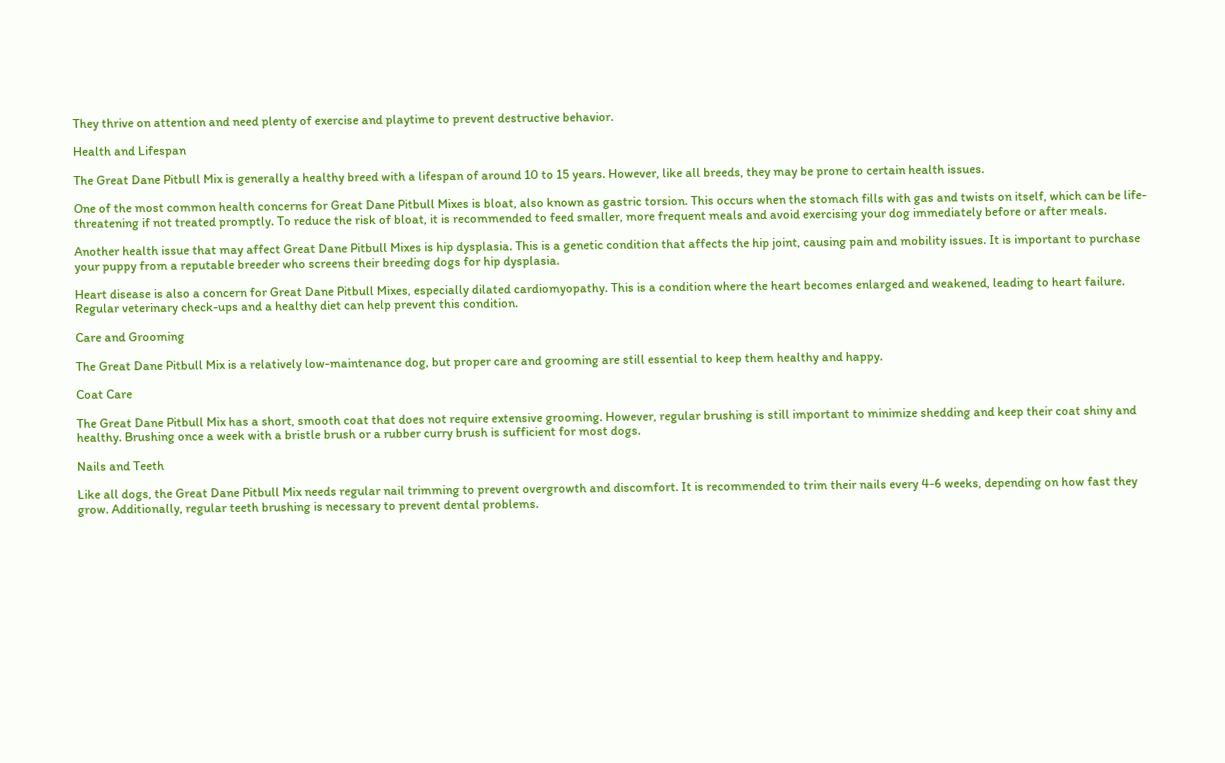They thrive on attention and need plenty of exercise and playtime to prevent destructive behavior.

Health and Lifespan

The Great Dane Pitbull Mix is generally a healthy breed with a lifespan of around 10 to 15 years. However, like all breeds, they may be prone to certain health issues.

One of the most common health concerns for Great Dane Pitbull Mixes is bloat, also known as gastric torsion. This occurs when the stomach fills with gas and twists on itself, which can be life-threatening if not treated promptly. To reduce the risk of bloat, it is recommended to feed smaller, more frequent meals and avoid exercising your dog immediately before or after meals.

Another health issue that may affect Great Dane Pitbull Mixes is hip dysplasia. This is a genetic condition that affects the hip joint, causing pain and mobility issues. It is important to purchase your puppy from a reputable breeder who screens their breeding dogs for hip dysplasia.

Heart disease is also a concern for Great Dane Pitbull Mixes, especially dilated cardiomyopathy. This is a condition where the heart becomes enlarged and weakened, leading to heart failure. Regular veterinary check-ups and a healthy diet can help prevent this condition.

Care and Grooming

The Great Dane Pitbull Mix is a relatively low-maintenance dog, but proper care and grooming are still essential to keep them healthy and happy.

Coat Care

The Great Dane Pitbull Mix has a short, smooth coat that does not require extensive grooming. However, regular brushing is still important to minimize shedding and keep their coat shiny and healthy. Brushing once a week with a bristle brush or a rubber curry brush is sufficient for most dogs.

Nails and Teeth

Like all dogs, the Great Dane Pitbull Mix needs regular nail trimming to prevent overgrowth and discomfort. It is recommended to trim their nails every 4-6 weeks, depending on how fast they grow. Additionally, regular teeth brushing is necessary to prevent dental problems.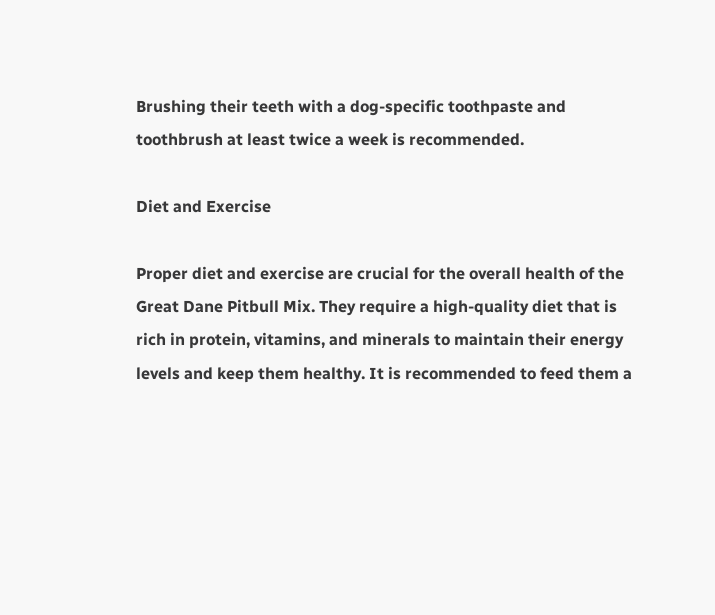Brushing their teeth with a dog-specific toothpaste and toothbrush at least twice a week is recommended.

Diet and Exercise

Proper diet and exercise are crucial for the overall health of the Great Dane Pitbull Mix. They require a high-quality diet that is rich in protein, vitamins, and minerals to maintain their energy levels and keep them healthy. It is recommended to feed them a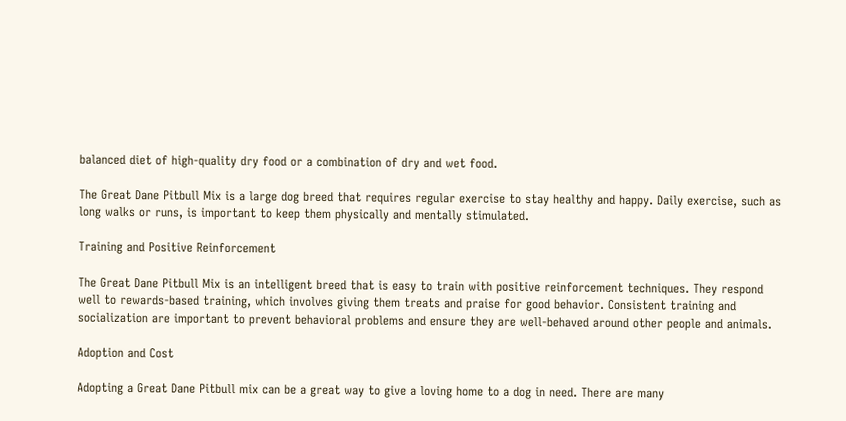balanced diet of high-quality dry food or a combination of dry and wet food.

The Great Dane Pitbull Mix is a large dog breed that requires regular exercise to stay healthy and happy. Daily exercise, such as long walks or runs, is important to keep them physically and mentally stimulated.

Training and Positive Reinforcement

The Great Dane Pitbull Mix is an intelligent breed that is easy to train with positive reinforcement techniques. They respond well to rewards-based training, which involves giving them treats and praise for good behavior. Consistent training and socialization are important to prevent behavioral problems and ensure they are well-behaved around other people and animals.

Adoption and Cost

Adopting a Great Dane Pitbull mix can be a great way to give a loving home to a dog in need. There are many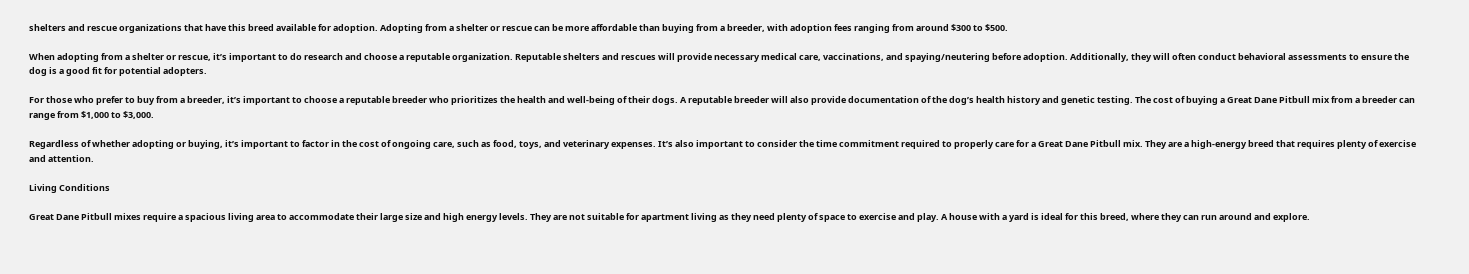shelters and rescue organizations that have this breed available for adoption. Adopting from a shelter or rescue can be more affordable than buying from a breeder, with adoption fees ranging from around $300 to $500.

When adopting from a shelter or rescue, it’s important to do research and choose a reputable organization. Reputable shelters and rescues will provide necessary medical care, vaccinations, and spaying/neutering before adoption. Additionally, they will often conduct behavioral assessments to ensure the dog is a good fit for potential adopters.

For those who prefer to buy from a breeder, it’s important to choose a reputable breeder who prioritizes the health and well-being of their dogs. A reputable breeder will also provide documentation of the dog’s health history and genetic testing. The cost of buying a Great Dane Pitbull mix from a breeder can range from $1,000 to $3,000.

Regardless of whether adopting or buying, it’s important to factor in the cost of ongoing care, such as food, toys, and veterinary expenses. It’s also important to consider the time commitment required to properly care for a Great Dane Pitbull mix. They are a high-energy breed that requires plenty of exercise and attention.

Living Conditions

Great Dane Pitbull mixes require a spacious living area to accommodate their large size and high energy levels. They are not suitable for apartment living as they need plenty of space to exercise and play. A house with a yard is ideal for this breed, where they can run around and explore.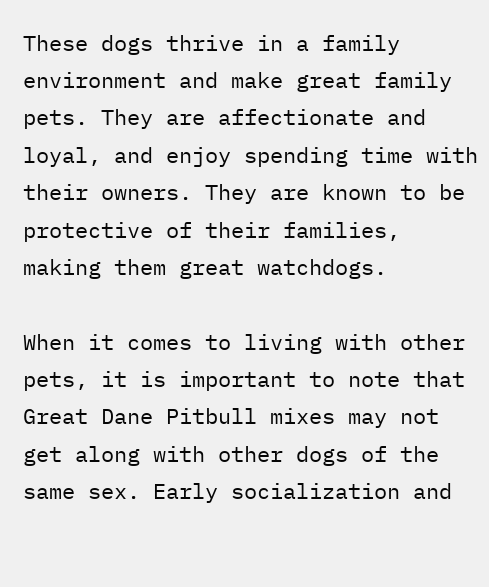These dogs thrive in a family environment and make great family pets. They are affectionate and loyal, and enjoy spending time with their owners. They are known to be protective of their families, making them great watchdogs.

When it comes to living with other pets, it is important to note that Great Dane Pitbull mixes may not get along with other dogs of the same sex. Early socialization and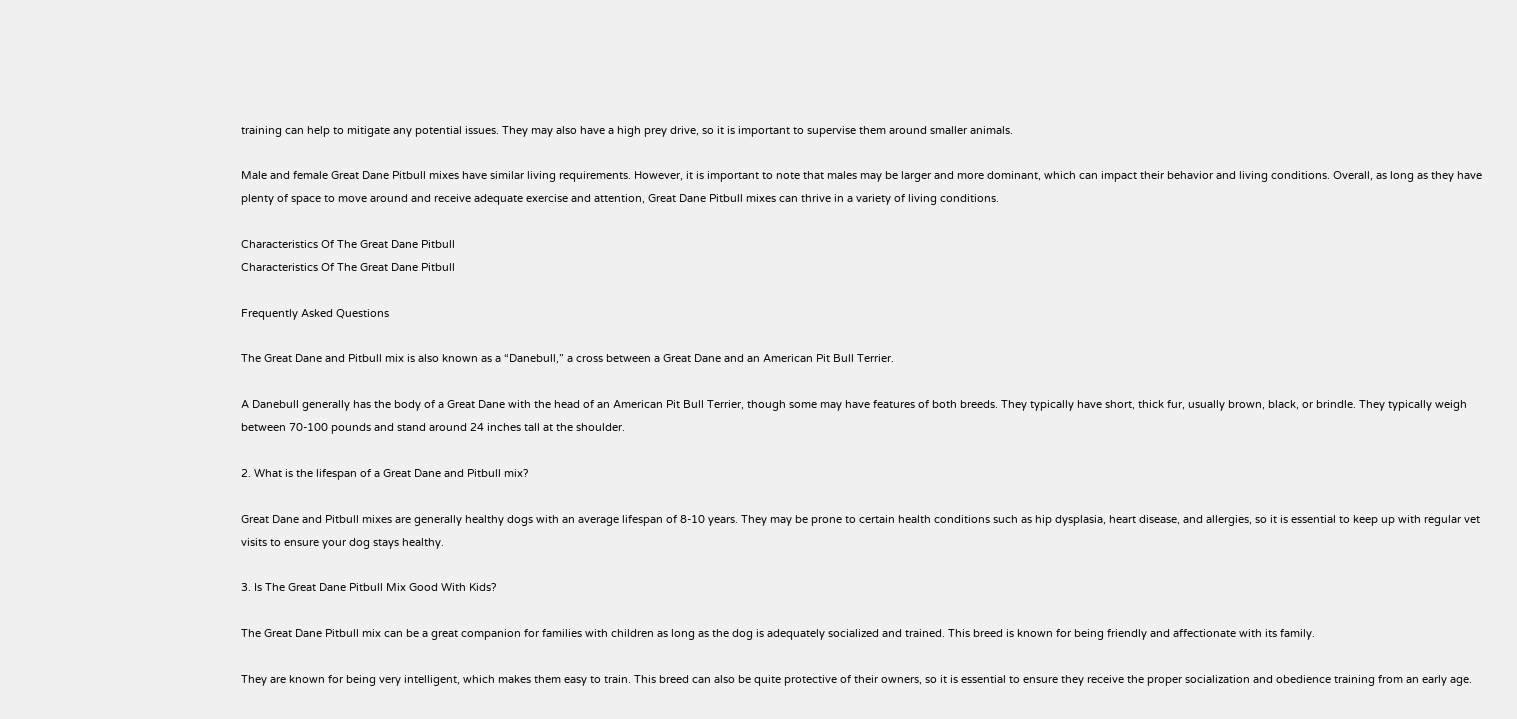training can help to mitigate any potential issues. They may also have a high prey drive, so it is important to supervise them around smaller animals.

Male and female Great Dane Pitbull mixes have similar living requirements. However, it is important to note that males may be larger and more dominant, which can impact their behavior and living conditions. Overall, as long as they have plenty of space to move around and receive adequate exercise and attention, Great Dane Pitbull mixes can thrive in a variety of living conditions.

Characteristics Of The Great Dane Pitbull
Characteristics Of The Great Dane Pitbull

Frequently Asked Questions

The Great Dane and Pitbull mix is also known as a “Danebull,” a cross between a Great Dane and an American Pit Bull Terrier.

A Danebull generally has the body of a Great Dane with the head of an American Pit Bull Terrier, though some may have features of both breeds. They typically have short, thick fur, usually brown, black, or brindle. They typically weigh between 70-100 pounds and stand around 24 inches tall at the shoulder.

2. What is the lifespan of a Great Dane and Pitbull mix?

Great Dane and Pitbull mixes are generally healthy dogs with an average lifespan of 8-10 years. They may be prone to certain health conditions such as hip dysplasia, heart disease, and allergies, so it is essential to keep up with regular vet visits to ensure your dog stays healthy.

3. Is The Great Dane Pitbull Mix Good With Kids?

The Great Dane Pitbull mix can be a great companion for families with children as long as the dog is adequately socialized and trained. This breed is known for being friendly and affectionate with its family.

They are known for being very intelligent, which makes them easy to train. This breed can also be quite protective of their owners, so it is essential to ensure they receive the proper socialization and obedience training from an early age.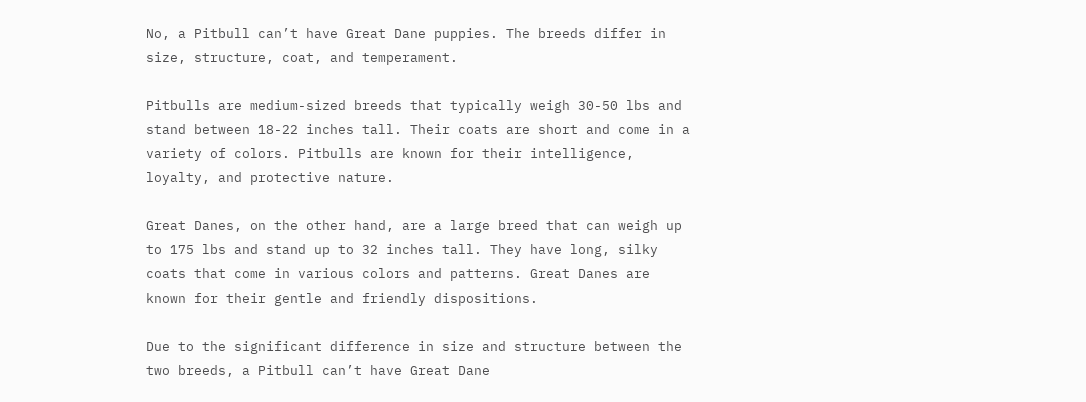No, a Pitbull can’t have Great Dane puppies. The breeds differ in size, structure, coat, and temperament.

Pitbulls are medium-sized breeds that typically weigh 30-50 lbs and stand between 18-22 inches tall. Their coats are short and come in a variety of colors. Pitbulls are known for their intelligence, loyalty, and protective nature.

Great Danes, on the other hand, are a large breed that can weigh up to 175 lbs and stand up to 32 inches tall. They have long, silky coats that come in various colors and patterns. Great Danes are known for their gentle and friendly dispositions.

Due to the significant difference in size and structure between the two breeds, a Pitbull can’t have Great Dane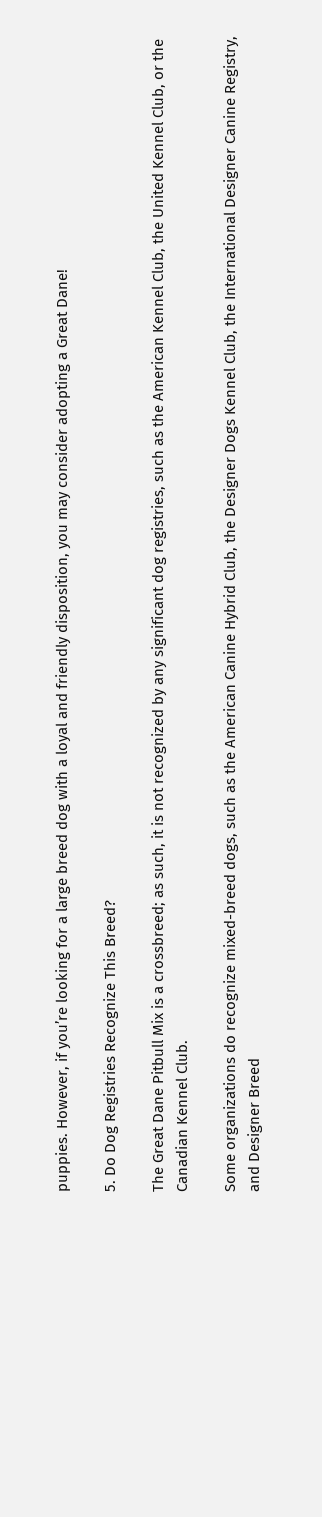puppies. However, if you’re looking for a large breed dog with a loyal and friendly disposition, you may consider adopting a Great Dane!

5. Do Dog Registries Recognize This Breed?

The Great Dane Pitbull Mix is a crossbreed; as such, it is not recognized by any significant dog registries, such as the American Kennel Club, the United Kennel Club, or the Canadian Kennel Club.

Some organizations do recognize mixed-breed dogs, such as the American Canine Hybrid Club, the Designer Dogs Kennel Club, the International Designer Canine Registry, and Designer Breed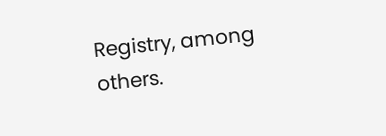Registry, among others.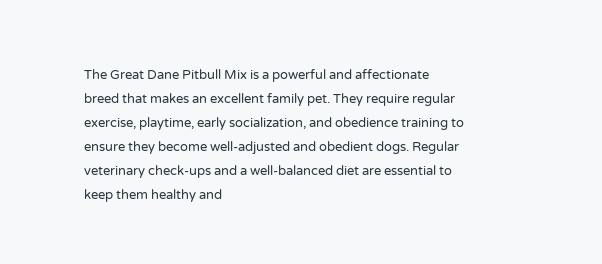The Great Dane Pitbull Mix is a powerful and affectionate breed that makes an excellent family pet. They require regular exercise, playtime, early socialization, and obedience training to ensure they become well-adjusted and obedient dogs. Regular veterinary check-ups and a well-balanced diet are essential to keep them healthy and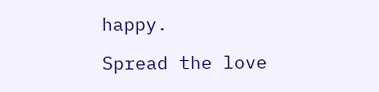happy.

Spread the love